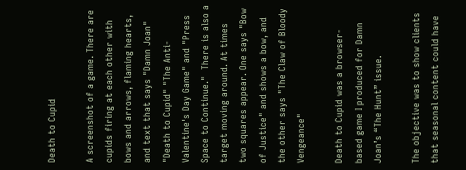Death to Cupid

A screenshot of a game. There are cupids firing at each other with bows and arrows, flaming hearts, and text that says "Damn Joan" "Death to Cupid" "The Anti-Valentine's Day Game" and "Press Space to Continue."  There is also a target moving around. At times two squares appear. One says "Bow of Justice" and shows a bow, and the other says "The Claw of Bloody Vengeance"

Death to Cupid was a browser-based game I produced for Damn Joan’s “The Hunt” issue.

The objective was to show clients that seasonal content could have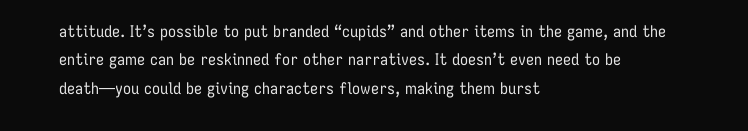attitude. It’s possible to put branded “cupids” and other items in the game, and the entire game can be reskinned for other narratives. It doesn’t even need to be death—you could be giving characters flowers, making them burst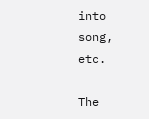into song, etc.

The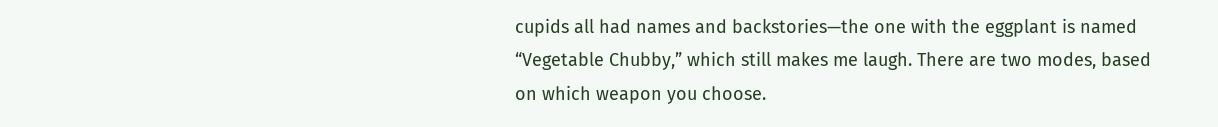cupids all had names and backstories—the one with the eggplant is named “Vegetable Chubby,” which still makes me laugh. There are two modes, based on which weapon you choose.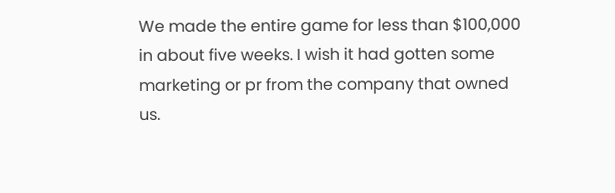We made the entire game for less than $100,000 in about five weeks. I wish it had gotten some marketing or pr from the company that owned us.